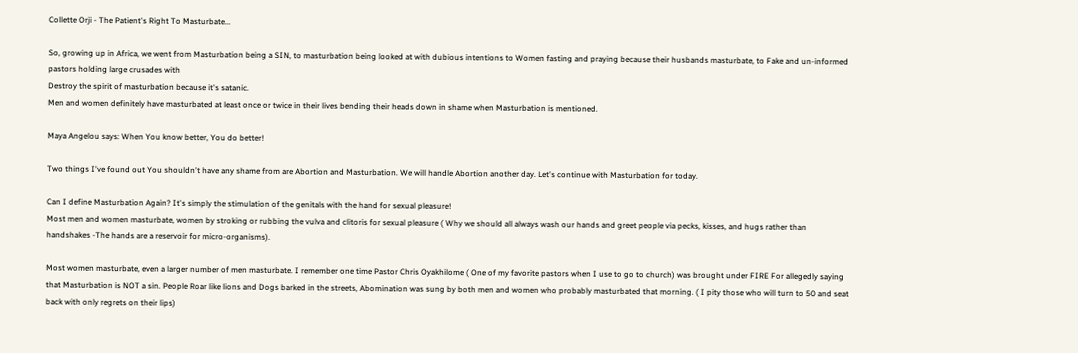Collette Orji - The Patient's Right To Masturbate...

So, growing up in Africa, we went from Masturbation being a SIN, to masturbation being looked at with dubious intentions to Women fasting and praying because their husbands masturbate, to Fake and un-informed pastors holding large crusades with
Destroy the spirit of masturbation because it's satanic.
Men and women definitely have masturbated at least once or twice in their lives bending their heads down in shame when Masturbation is mentioned.

Maya Angelou says: When You know better, You do better!

Two things I've found out You shouldn't have any shame from are Abortion and Masturbation. We will handle Abortion another day. Let's continue with Masturbation for today.

Can I define Masturbation Again? It's simply the stimulation of the genitals with the hand for sexual pleasure!
Most men and women masturbate, women by stroking or rubbing the vulva and clitoris for sexual pleasure ( Why we should all always wash our hands and greet people via pecks, kisses, and hugs rather than handshakes -The hands are a reservoir for micro-organisms).

Most women masturbate, even a larger number of men masturbate. I remember one time Pastor Chris Oyakhilome ( One of my favorite pastors when I use to go to church) was brought under FIRE For allegedly saying that Masturbation is NOT a sin. People Roar like lions and Dogs barked in the streets, Abomination was sung by both men and women who probably masturbated that morning. ( I pity those who will turn to 50 and seat back with only regrets on their lips)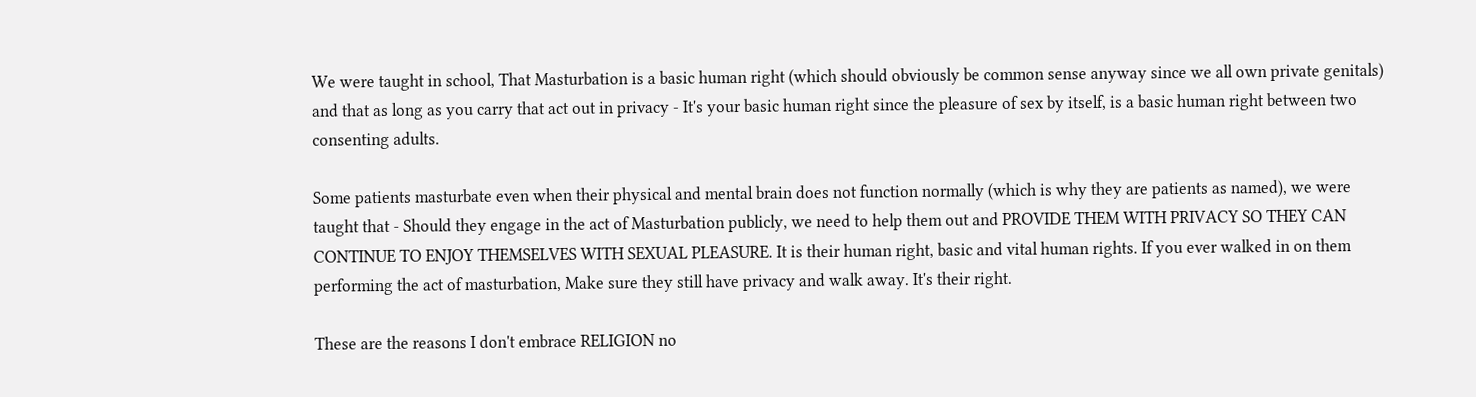We were taught in school, That Masturbation is a basic human right (which should obviously be common sense anyway since we all own private genitals) and that as long as you carry that act out in privacy - It's your basic human right since the pleasure of sex by itself, is a basic human right between two consenting adults.

Some patients masturbate even when their physical and mental brain does not function normally (which is why they are patients as named), we were taught that - Should they engage in the act of Masturbation publicly, we need to help them out and PROVIDE THEM WITH PRIVACY SO THEY CAN CONTINUE TO ENJOY THEMSELVES WITH SEXUAL PLEASURE. It is their human right, basic and vital human rights. If you ever walked in on them performing the act of masturbation, Make sure they still have privacy and walk away. It's their right.

These are the reasons I don't embrace RELIGION no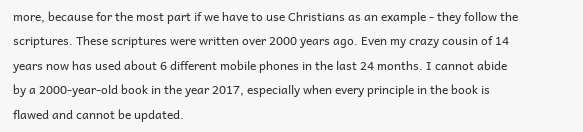more, because for the most part if we have to use Christians as an example - they follow the scriptures. These scriptures were written over 2000 years ago. Even my crazy cousin of 14 years now has used about 6 different mobile phones in the last 24 months. I cannot abide by a 2000-year-old book in the year 2017, especially when every principle in the book is flawed and cannot be updated.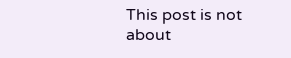This post is not about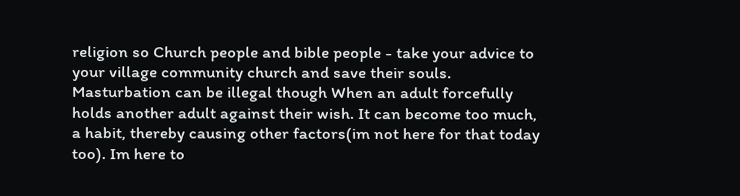religion so Church people and bible people - take your advice to your village community church and save their souls.
Masturbation can be illegal though When an adult forcefully holds another adult against their wish. It can become too much, a habit, thereby causing other factors(im not here for that today too). Im here to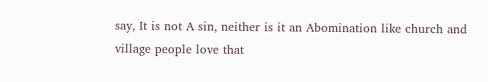say, It is not A sin, neither is it an Abomination like church and village people love that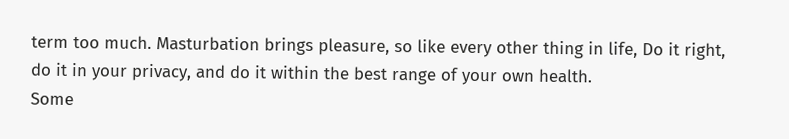term too much. Masturbation brings pleasure, so like every other thing in life, Do it right, do it in your privacy, and do it within the best range of your own health.
Some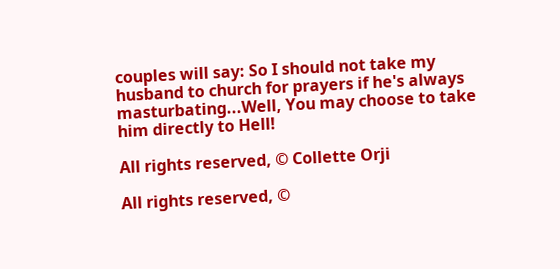couples will say: So I should not take my husband to church for prayers if he's always masturbating...Well, You may choose to take him directly to Hell!

All rights reserved, © Collette Orji

All rights reserved, ©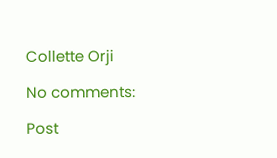Collette Orji

No comments:

Post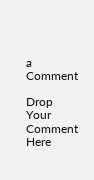a Comment

Drop Your Comment Here